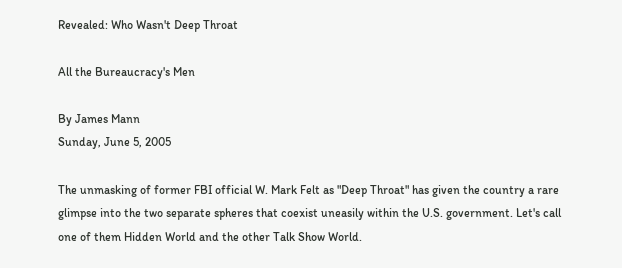Revealed: Who Wasn't Deep Throat

All the Bureaucracy's Men

By James Mann
Sunday, June 5, 2005

The unmasking of former FBI official W. Mark Felt as "Deep Throat" has given the country a rare glimpse into the two separate spheres that coexist uneasily within the U.S. government. Let's call one of them Hidden World and the other Talk Show World.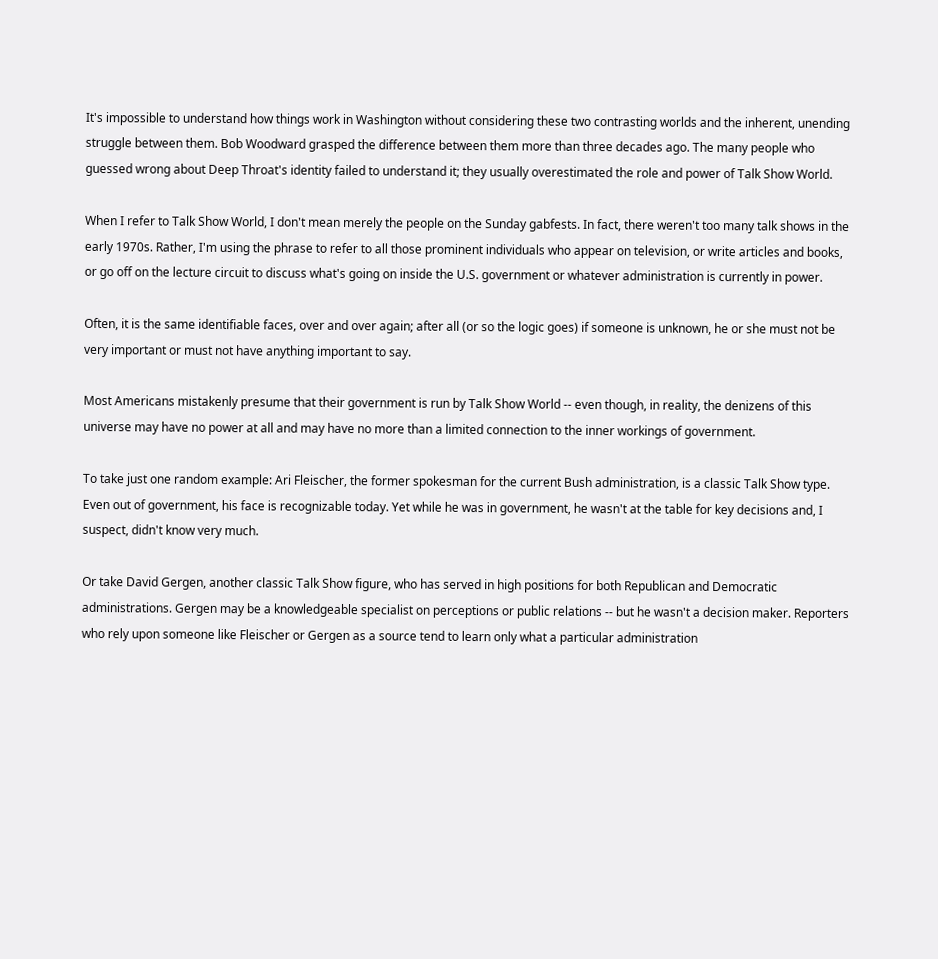It's impossible to understand how things work in Washington without considering these two contrasting worlds and the inherent, unending struggle between them. Bob Woodward grasped the difference between them more than three decades ago. The many people who guessed wrong about Deep Throat's identity failed to understand it; they usually overestimated the role and power of Talk Show World.

When I refer to Talk Show World, I don't mean merely the people on the Sunday gabfests. In fact, there weren't too many talk shows in the early 1970s. Rather, I'm using the phrase to refer to all those prominent individuals who appear on television, or write articles and books, or go off on the lecture circuit to discuss what's going on inside the U.S. government or whatever administration is currently in power.

Often, it is the same identifiable faces, over and over again; after all (or so the logic goes) if someone is unknown, he or she must not be very important or must not have anything important to say.

Most Americans mistakenly presume that their government is run by Talk Show World -- even though, in reality, the denizens of this universe may have no power at all and may have no more than a limited connection to the inner workings of government.

To take just one random example: Ari Fleischer, the former spokesman for the current Bush administration, is a classic Talk Show type. Even out of government, his face is recognizable today. Yet while he was in government, he wasn't at the table for key decisions and, I suspect, didn't know very much.

Or take David Gergen, another classic Talk Show figure, who has served in high positions for both Republican and Democratic administrations. Gergen may be a knowledgeable specialist on perceptions or public relations -- but he wasn't a decision maker. Reporters who rely upon someone like Fleischer or Gergen as a source tend to learn only what a particular administration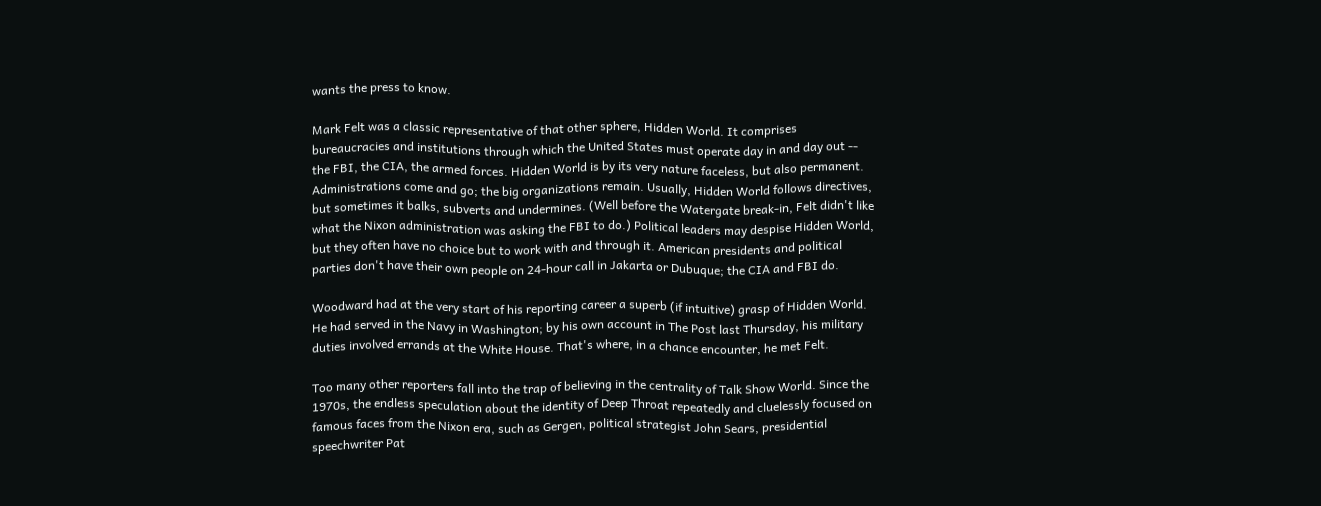wants the press to know.

Mark Felt was a classic representative of that other sphere, Hidden World. It comprises bureaucracies and institutions through which the United States must operate day in and day out -- the FBI, the CIA, the armed forces. Hidden World is by its very nature faceless, but also permanent. Administrations come and go; the big organizations remain. Usually, Hidden World follows directives, but sometimes it balks, subverts and undermines. (Well before the Watergate break-in, Felt didn't like what the Nixon administration was asking the FBI to do.) Political leaders may despise Hidden World, but they often have no choice but to work with and through it. American presidents and political parties don't have their own people on 24-hour call in Jakarta or Dubuque; the CIA and FBI do.

Woodward had at the very start of his reporting career a superb (if intuitive) grasp of Hidden World. He had served in the Navy in Washington; by his own account in The Post last Thursday, his military duties involved errands at the White House. That's where, in a chance encounter, he met Felt.

Too many other reporters fall into the trap of believing in the centrality of Talk Show World. Since the 1970s, the endless speculation about the identity of Deep Throat repeatedly and cluelessly focused on famous faces from the Nixon era, such as Gergen, political strategist John Sears, presidential speechwriter Pat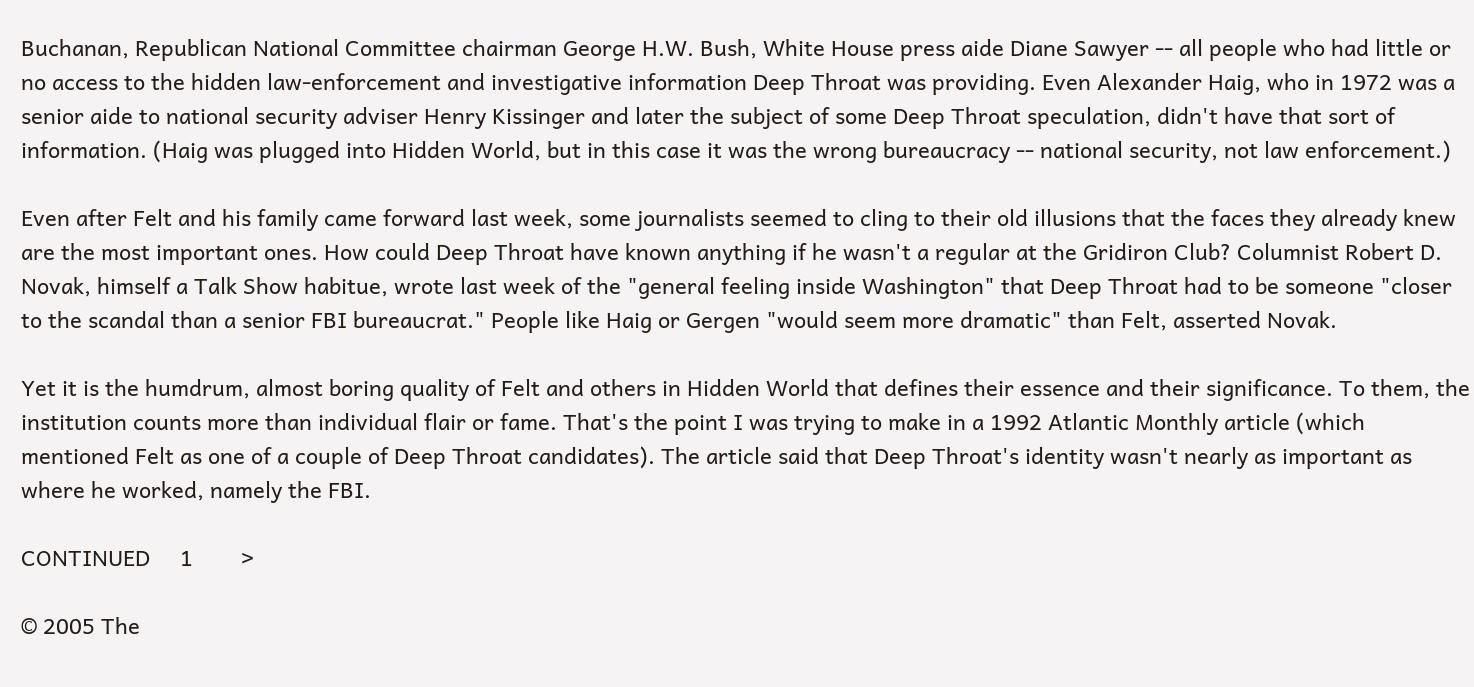Buchanan, Republican National Committee chairman George H.W. Bush, White House press aide Diane Sawyer -- all people who had little or no access to the hidden law-enforcement and investigative information Deep Throat was providing. Even Alexander Haig, who in 1972 was a senior aide to national security adviser Henry Kissinger and later the subject of some Deep Throat speculation, didn't have that sort of information. (Haig was plugged into Hidden World, but in this case it was the wrong bureaucracy -- national security, not law enforcement.)

Even after Felt and his family came forward last week, some journalists seemed to cling to their old illusions that the faces they already knew are the most important ones. How could Deep Throat have known anything if he wasn't a regular at the Gridiron Club? Columnist Robert D. Novak, himself a Talk Show habitue, wrote last week of the "general feeling inside Washington" that Deep Throat had to be someone "closer to the scandal than a senior FBI bureaucrat." People like Haig or Gergen "would seem more dramatic" than Felt, asserted Novak.

Yet it is the humdrum, almost boring quality of Felt and others in Hidden World that defines their essence and their significance. To them, the institution counts more than individual flair or fame. That's the point I was trying to make in a 1992 Atlantic Monthly article (which mentioned Felt as one of a couple of Deep Throat candidates). The article said that Deep Throat's identity wasn't nearly as important as where he worked, namely the FBI.

CONTINUED     1        >

© 2005 The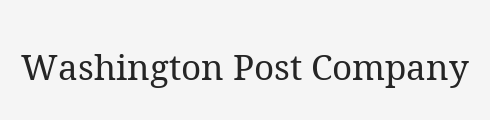Washington Post Company